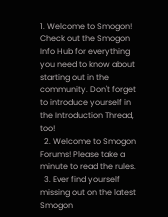1. Welcome to Smogon! Check out the Smogon Info Hub for everything you need to know about starting out in the community. Don't forget to introduce yourself in the Introduction Thread, too!
  2. Welcome to Smogon Forums! Please take a minute to read the rules.
  3. Ever find yourself missing out on the latest Smogon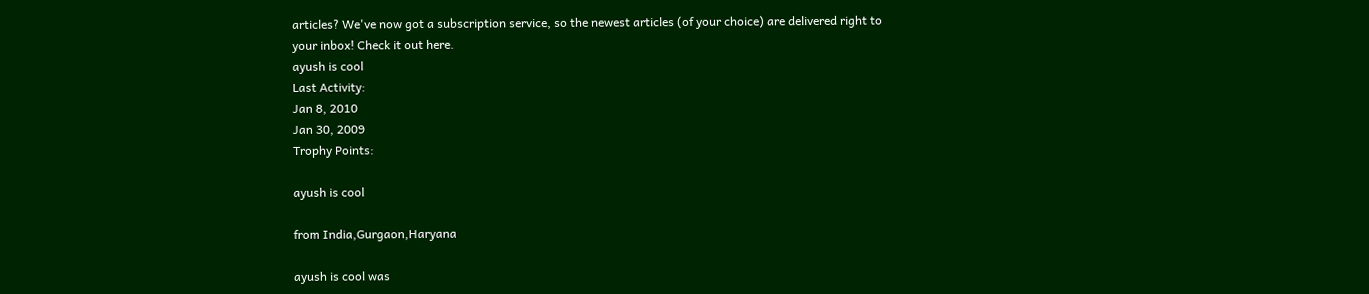articles? We've now got a subscription service, so the newest articles (of your choice) are delivered right to your inbox! Check it out here.
ayush is cool
Last Activity:
Jan 8, 2010
Jan 30, 2009
Trophy Points:

ayush is cool

from India,Gurgaon,Haryana

ayush is cool was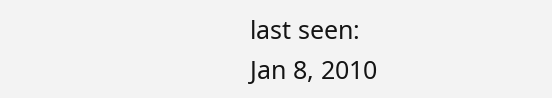last seen:
Jan 8, 2010